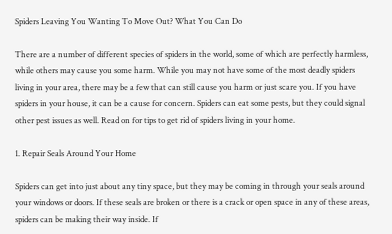Spiders Leaving You Wanting To Move Out? What You Can Do

There are a number of different species of spiders in the world, some of which are perfectly harmless, while others may cause you some harm. While you may not have some of the most deadly spiders living in your area, there may be a few that can still cause you harm or just scare you. If you have spiders in your house, it can be a cause for concern. Spiders can eat some pests, but they could signal other pest issues as well. Read on for tips to get rid of spiders living in your home.

1. Repair Seals Around Your Home

Spiders can get into just about any tiny space, but they may be coming in through your seals around your windows or doors. If these seals are broken or there is a crack or open space in any of these areas, spiders can be making their way inside. If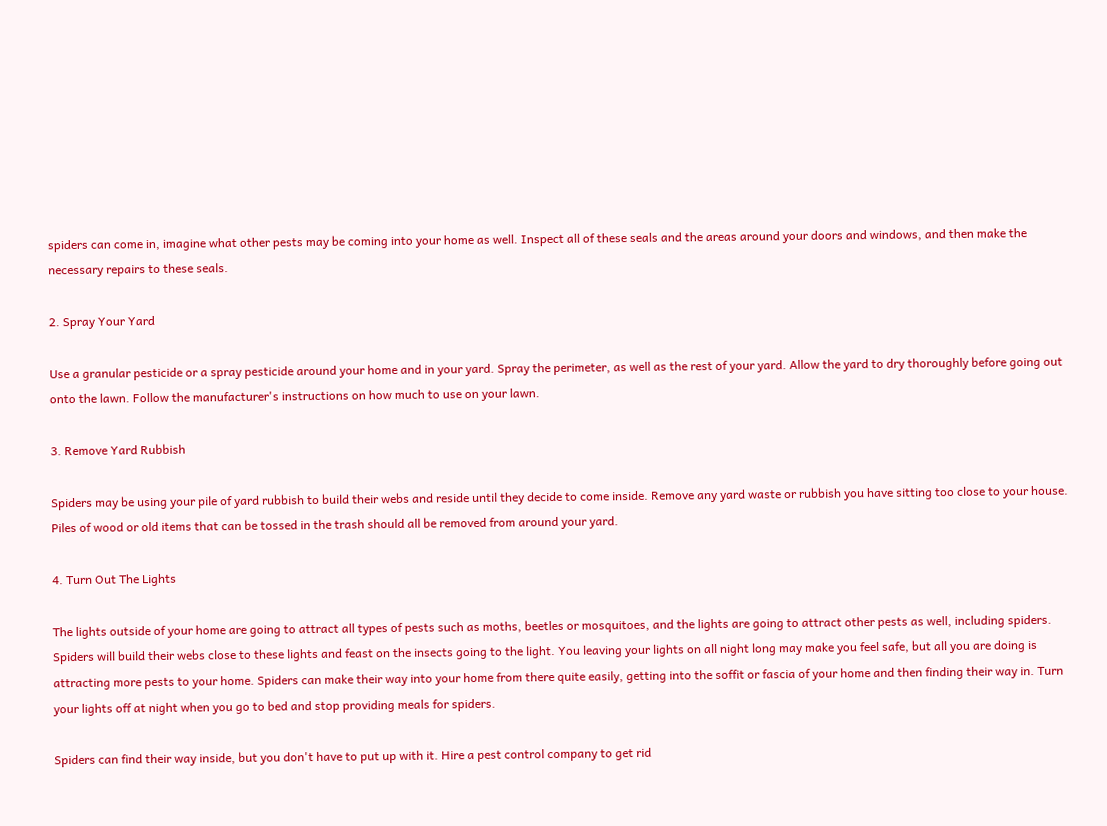spiders can come in, imagine what other pests may be coming into your home as well. Inspect all of these seals and the areas around your doors and windows, and then make the necessary repairs to these seals.

2. Spray Your Yard

Use a granular pesticide or a spray pesticide around your home and in your yard. Spray the perimeter, as well as the rest of your yard. Allow the yard to dry thoroughly before going out onto the lawn. Follow the manufacturer's instructions on how much to use on your lawn.

3. Remove Yard Rubbish

Spiders may be using your pile of yard rubbish to build their webs and reside until they decide to come inside. Remove any yard waste or rubbish you have sitting too close to your house. Piles of wood or old items that can be tossed in the trash should all be removed from around your yard.

4. Turn Out The Lights

The lights outside of your home are going to attract all types of pests such as moths, beetles or mosquitoes, and the lights are going to attract other pests as well, including spiders. Spiders will build their webs close to these lights and feast on the insects going to the light. You leaving your lights on all night long may make you feel safe, but all you are doing is attracting more pests to your home. Spiders can make their way into your home from there quite easily, getting into the soffit or fascia of your home and then finding their way in. Turn your lights off at night when you go to bed and stop providing meals for spiders.

Spiders can find their way inside, but you don't have to put up with it. Hire a pest control company to get rid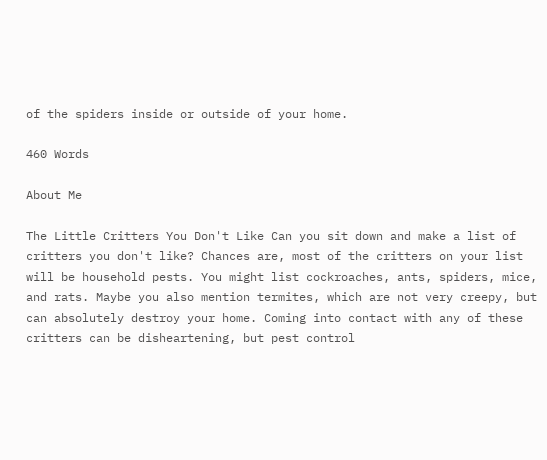of the spiders inside or outside of your home.

460 Words

About Me

The Little Critters You Don't Like Can you sit down and make a list of critters you don't like? Chances are, most of the critters on your list will be household pests. You might list cockroaches, ants, spiders, mice, and rats. Maybe you also mention termites, which are not very creepy, but can absolutely destroy your home. Coming into contact with any of these critters can be disheartening, but pest control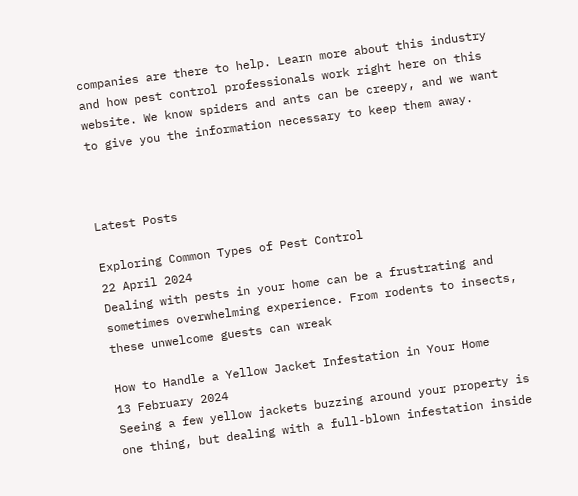companies are there to help. Learn more about this industry and how pest control professionals work right here on this website. We know spiders and ants can be creepy, and we want to give you the information necessary to keep them away.



Latest Posts

Exploring Common Types of Pest Control
22 April 2024
Dealing with pests in your home can be a frustrating and sometimes overwhelming experience. From rodents to insects, these unwelcome guests can wreak

How to Handle a Yellow Jacket Infestation in Your Home
13 February 2024
Seeing a few yellow jackets buzzing around your property is one thing, but dealing with a full-blown infestation inside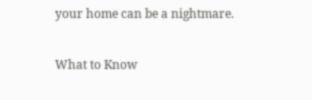your home can be a nightmare.

What to Know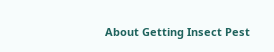About Getting Insect Pest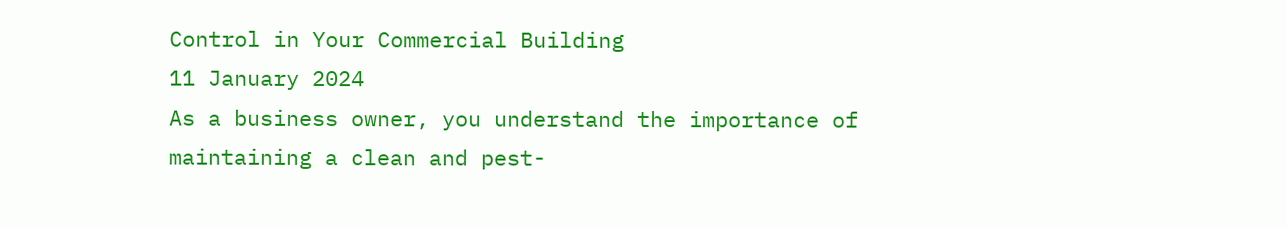Control in Your Commercial Building
11 January 2024
As a business owner, you understand the importance of maintaining a clean and pest-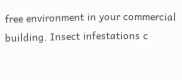free environment in your commercial building. Insect infestations c